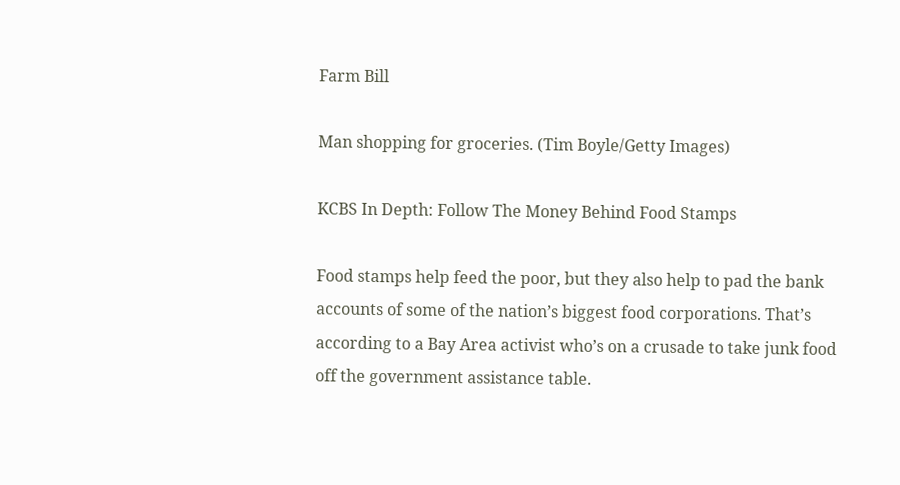Farm Bill

Man shopping for groceries. (Tim Boyle/Getty Images)

KCBS In Depth: Follow The Money Behind Food Stamps

Food stamps help feed the poor, but they also help to pad the bank accounts of some of the nation’s biggest food corporations. That’s according to a Bay Area activist who’s on a crusade to take junk food off the government assistance table.